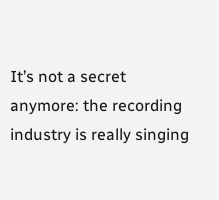It’s not a secret anymore: the recording industry is really singing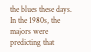the blues these days. In the 1980s, the majors were predicting that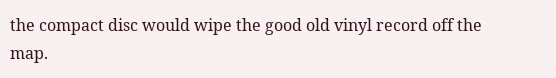the compact disc would wipe the good old vinyl record off the map.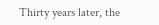Thirty years later, the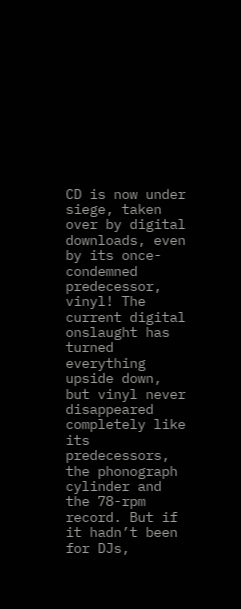CD is now under siege, taken over by digital downloads, even by its once-condemned predecessor, vinyl! The current digital onslaught has turned everything upside down, but vinyl never disappeared completely like its predecessors, the phonograph cylinder and the 78-rpm record. But if it hadn’t been for DJs,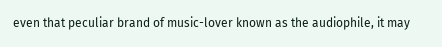even that peculiar brand of music-lover known as the audiophile, it may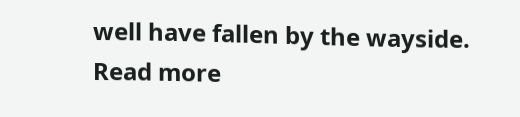well have fallen by the wayside. Read more